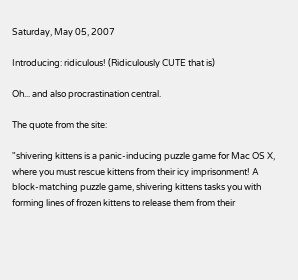Saturday, May 05, 2007

Introducing: ridiculous! (Ridiculously CUTE that is)

Oh... and also procrastination central.

The quote from the site:

"shivering kittens is a panic-inducing puzzle game for Mac OS X, where you must rescue kittens from their icy imprisonment! A block-matching puzzle game, shivering kittens tasks you with forming lines of frozen kittens to release them from their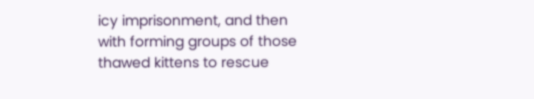icy imprisonment, and then with forming groups of those thawed kittens to rescue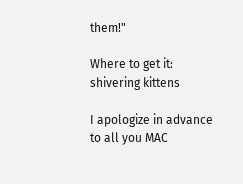them!"

Where to get it: shivering kittens

I apologize in advance to all you MAC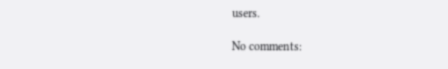users.

No comments: